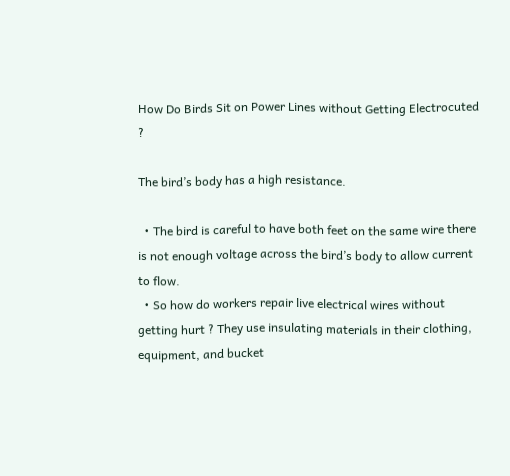How Do Birds Sit on Power Lines without Getting Electrocuted ?

The bird’s body has a high resistance.

  • The bird is careful to have both feet on the same wire there is not enough voltage across the bird’s body to allow current to flow.
  • So how do workers repair live electrical wires without getting hurt ? They use insulating materials in their clothing, equipment, and bucket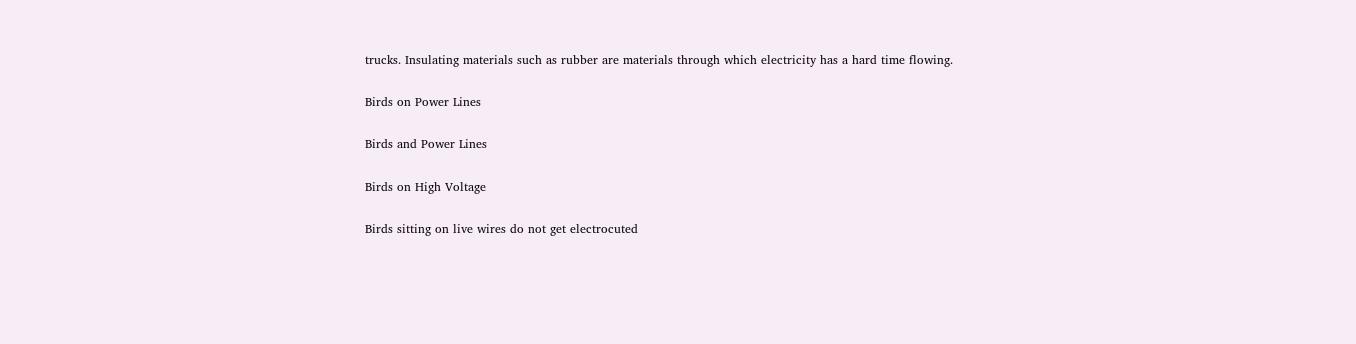trucks. Insulating materials such as rubber are materials through which electricity has a hard time flowing.

Birds on Power Lines

Birds and Power Lines

Birds on High Voltage

Birds sitting on live wires do not get electrocuted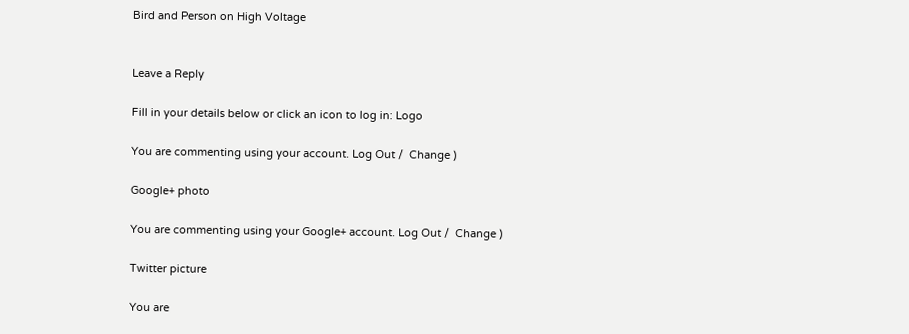Bird and Person on High Voltage


Leave a Reply

Fill in your details below or click an icon to log in: Logo

You are commenting using your account. Log Out /  Change )

Google+ photo

You are commenting using your Google+ account. Log Out /  Change )

Twitter picture

You are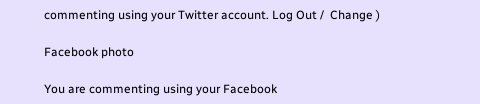commenting using your Twitter account. Log Out /  Change )

Facebook photo

You are commenting using your Facebook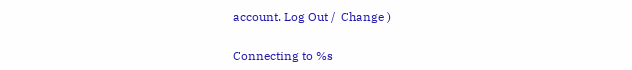account. Log Out /  Change )


Connecting to %s